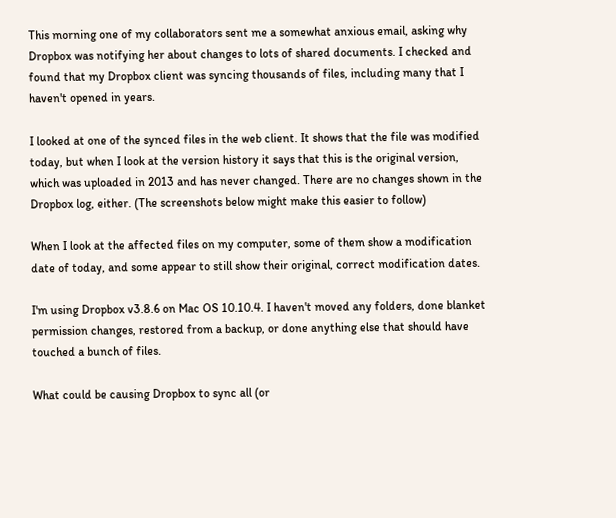This morning one of my collaborators sent me a somewhat anxious email, asking why Dropbox was notifying her about changes to lots of shared documents. I checked and found that my Dropbox client was syncing thousands of files, including many that I haven't opened in years.

I looked at one of the synced files in the web client. It shows that the file was modified today, but when I look at the version history it says that this is the original version, which was uploaded in 2013 and has never changed. There are no changes shown in the Dropbox log, either. (The screenshots below might make this easier to follow)

When I look at the affected files on my computer, some of them show a modification date of today, and some appear to still show their original, correct modification dates.

I'm using Dropbox v3.8.6 on Mac OS 10.10.4. I haven't moved any folders, done blanket permission changes, restored from a backup, or done anything else that should have touched a bunch of files.

What could be causing Dropbox to sync all (or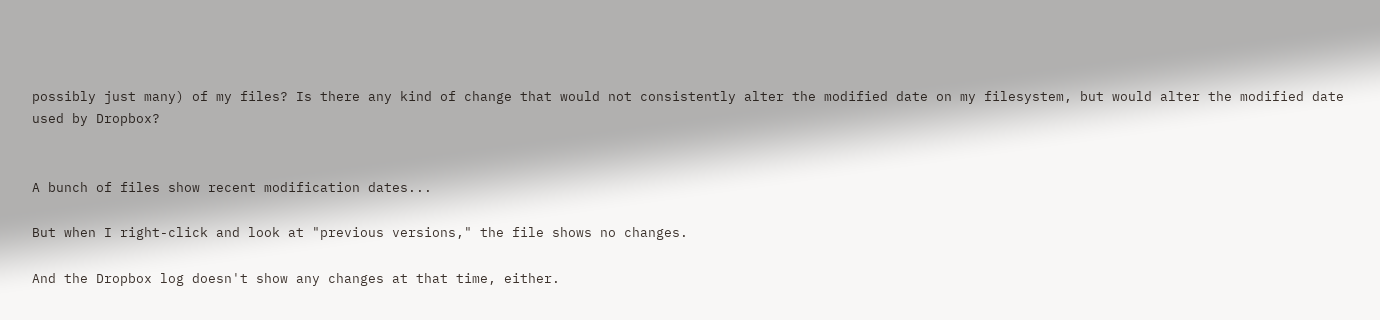possibly just many) of my files? Is there any kind of change that would not consistently alter the modified date on my filesystem, but would alter the modified date used by Dropbox?


A bunch of files show recent modification dates...

But when I right-click and look at "previous versions," the file shows no changes.

And the Dropbox log doesn't show any changes at that time, either.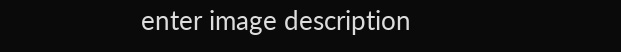enter image description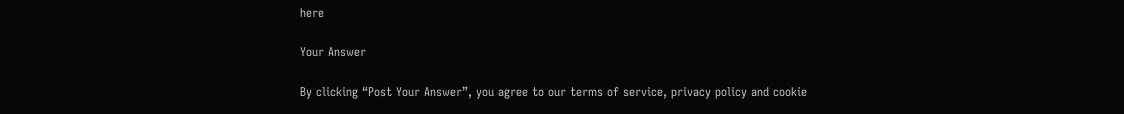here

Your Answer

By clicking “Post Your Answer”, you agree to our terms of service, privacy policy and cookie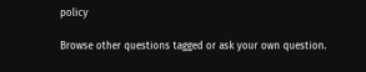policy

Browse other questions tagged or ask your own question.